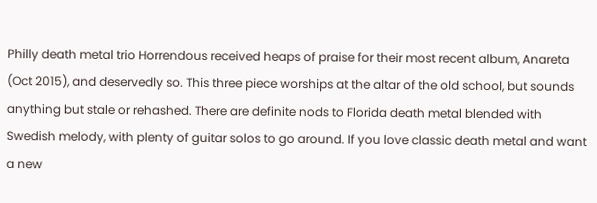Philly death metal trio Horrendous received heaps of praise for their most recent album, Anareta (Oct 2015), and deservedly so. This three piece worships at the altar of the old school, but sounds anything but stale or rehashed. There are definite nods to Florida death metal blended with Swedish melody, with plenty of guitar solos to go around. If you love classic death metal and want a new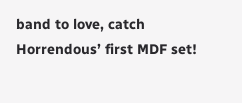band to love, catch Horrendous’ first MDF set!